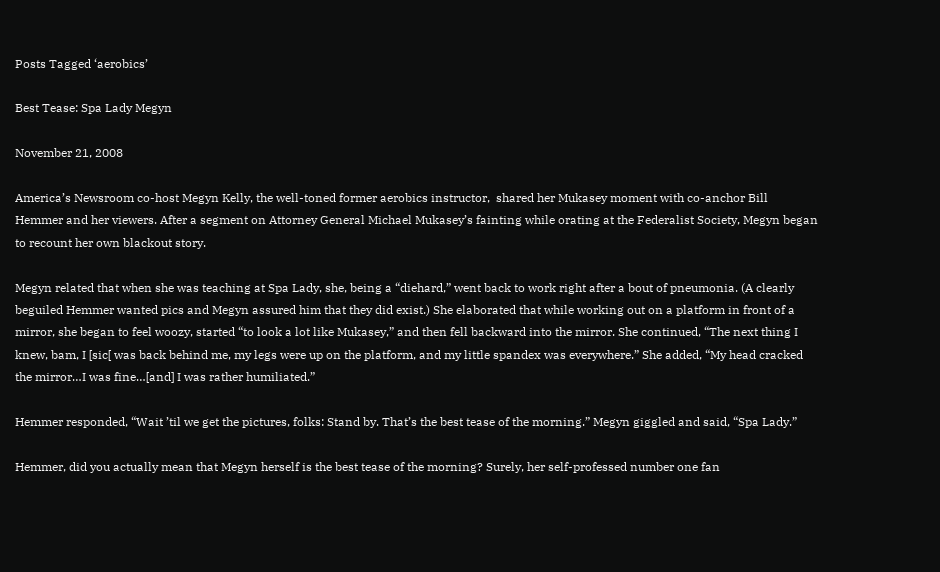Posts Tagged ‘aerobics’

Best Tease: Spa Lady Megyn

November 21, 2008

America’s Newsroom co-host Megyn Kelly, the well-toned former aerobics instructor,  shared her Mukasey moment with co-anchor Bill Hemmer and her viewers. After a segment on Attorney General Michael Mukasey’s fainting while orating at the Federalist Society, Megyn began to recount her own blackout story.

Megyn related that when she was teaching at Spa Lady, she, being a “diehard,” went back to work right after a bout of pneumonia. (A clearly beguiled Hemmer wanted pics and Megyn assured him that they did exist.) She elaborated that while working out on a platform in front of a mirror, she began to feel woozy, started “to look a lot like Mukasey,” and then fell backward into the mirror. She continued, “The next thing I knew, bam, I [sic[ was back behind me, my legs were up on the platform, and my little spandex was everywhere.” She added, “My head cracked the mirror…I was fine…[and] I was rather humiliated.”

Hemmer responded, “Wait ’til we get the pictures, folks: Stand by. That’s the best tease of the morning.” Megyn giggled and said, “Spa Lady.”

Hemmer, did you actually mean that Megyn herself is the best tease of the morning? Surely, her self-professed number one fan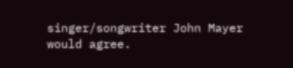singer/songwriter John Mayer would agree.